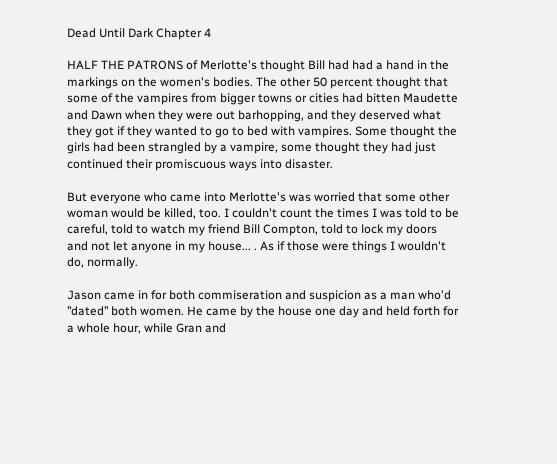Dead Until Dark Chapter 4

HALF THE PATRONS of Merlotte's thought Bill had had a hand in the markings on the women's bodies. The other 50 percent thought that some of the vampires from bigger towns or cities had bitten Maudette and Dawn when they were out barhopping, and they deserved what they got if they wanted to go to bed with vampires. Some thought the girls had been strangled by a vampire, some thought they had just continued their promiscuous ways into disaster.

But everyone who came into Merlotte's was worried that some other woman would be killed, too. I couldn't count the times I was told to be careful, told to watch my friend Bill Compton, told to lock my doors and not let anyone in my house... . As if those were things I wouldn't do, normally.

Jason came in for both commiseration and suspicion as a man who'd ’’dated’’ both women. He came by the house one day and held forth for a whole hour, while Gran and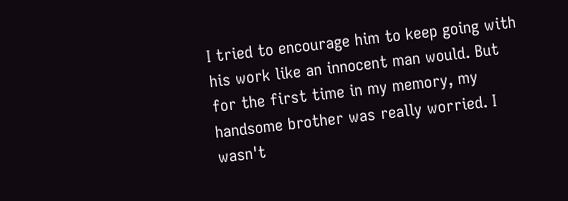I tried to encourage him to keep going with his work like an innocent man would. But for the first time in my memory, my handsome brother was really worried. I wasn't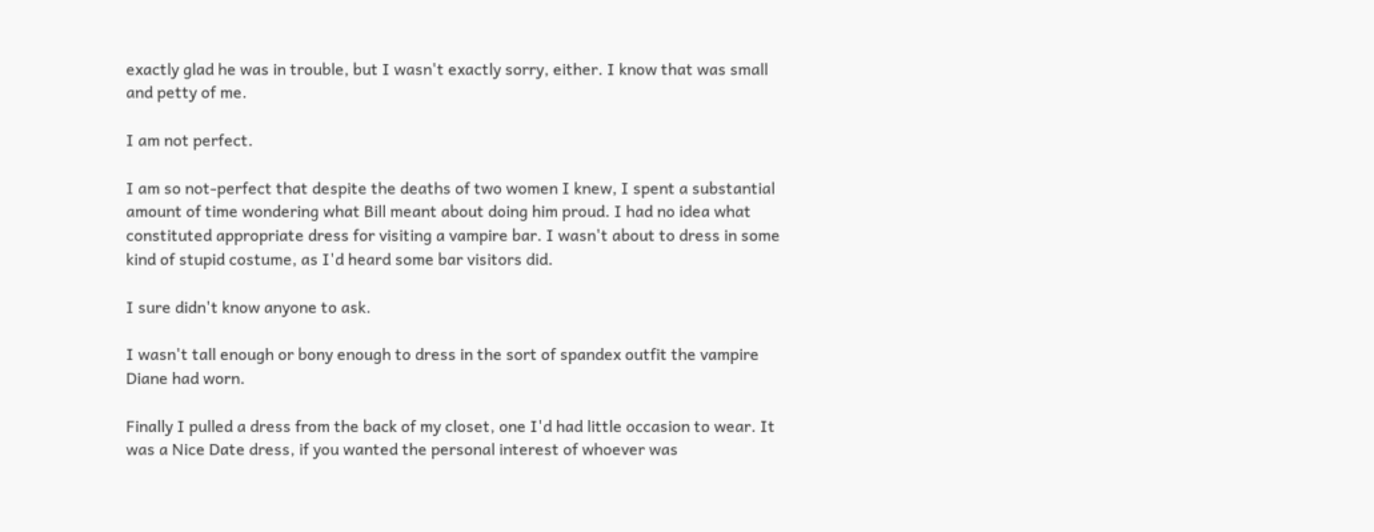exactly glad he was in trouble, but I wasn't exactly sorry, either. I know that was small and petty of me.

I am not perfect.

I am so not-perfect that despite the deaths of two women I knew, I spent a substantial amount of time wondering what Bill meant about doing him proud. I had no idea what constituted appropriate dress for visiting a vampire bar. I wasn't about to dress in some kind of stupid costume, as I'd heard some bar visitors did.

I sure didn't know anyone to ask.

I wasn't tall enough or bony enough to dress in the sort of spandex outfit the vampire Diane had worn.

Finally I pulled a dress from the back of my closet, one I'd had little occasion to wear. It was a Nice Date dress, if you wanted the personal interest of whoever was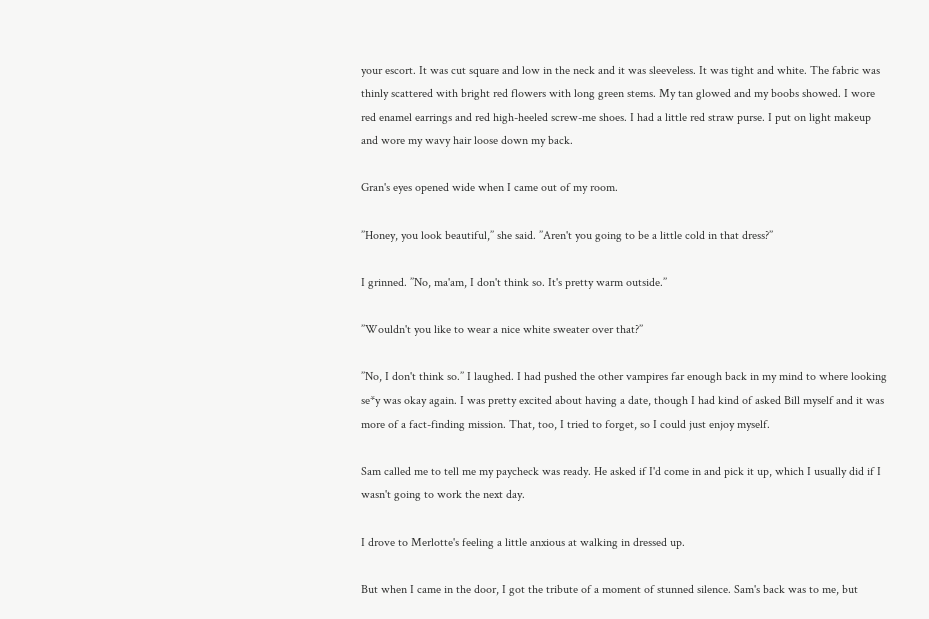your escort. It was cut square and low in the neck and it was sleeveless. It was tight and white. The fabric was thinly scattered with bright red flowers with long green stems. My tan glowed and my boobs showed. I wore red enamel earrings and red high-heeled screw-me shoes. I had a little red straw purse. I put on light makeup and wore my wavy hair loose down my back.

Gran's eyes opened wide when I came out of my room.

’’Honey, you look beautiful,’’ she said. ’’Aren't you going to be a little cold in that dress?’’

I grinned. ’’No, ma'am, I don't think so. It's pretty warm outside.’’

’’Wouldn't you like to wear a nice white sweater over that?’’

’’No, I don't think so.’’ I laughed. I had pushed the other vampires far enough back in my mind to where looking se*y was okay again. I was pretty excited about having a date, though I had kind of asked Bill myself and it was more of a fact-finding mission. That, too, I tried to forget, so I could just enjoy myself.

Sam called me to tell me my paycheck was ready. He asked if I'd come in and pick it up, which I usually did if I wasn't going to work the next day.

I drove to Merlotte's feeling a little anxious at walking in dressed up.

But when I came in the door, I got the tribute of a moment of stunned silence. Sam's back was to me, but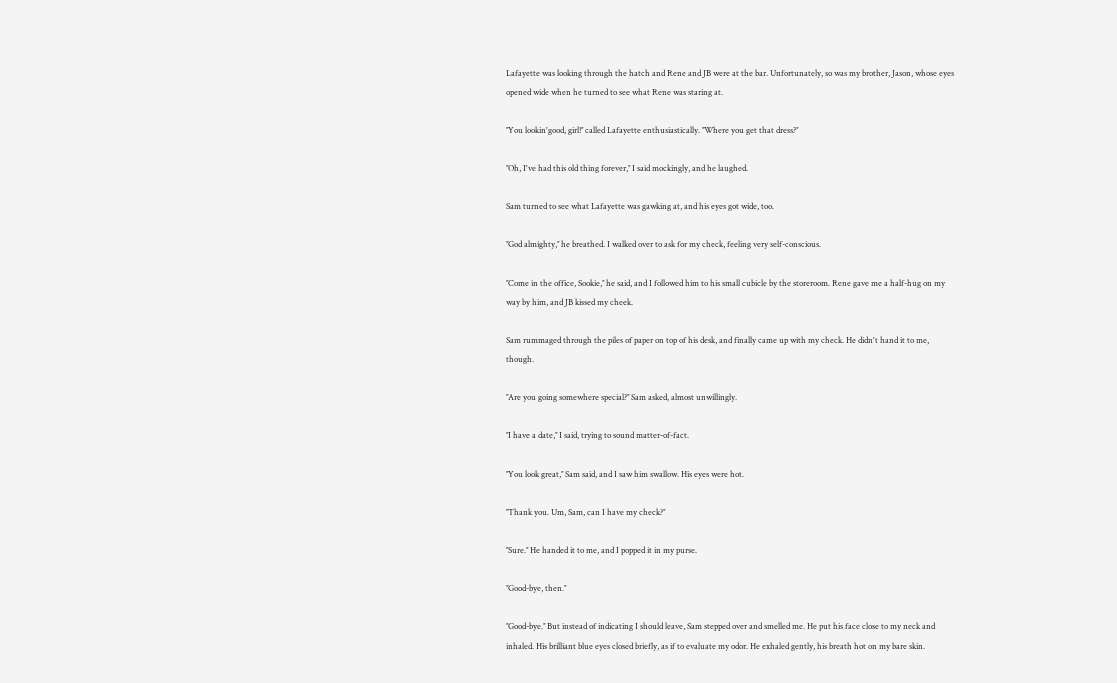Lafayette was looking through the hatch and Rene and JB were at the bar. Unfortunately, so was my brother, Jason, whose eyes opened wide when he turned to see what Rene was staring at.

’’You lookin'good, girl!’’ called Lafayette enthusiastically. ’’Where you get that dress?’’

’’Oh, I've had this old thing forever,’’ I said mockingly, and he laughed.

Sam turned to see what Lafayette was gawking at, and his eyes got wide, too.

’’God almighty,’’ he breathed. I walked over to ask for my check, feeling very self-conscious.

’’Come in the office, Sookie,’’ he said, and I followed him to his small cubicle by the storeroom. Rene gave me a half-hug on my way by him, and JB kissed my cheek.

Sam rummaged through the piles of paper on top of his desk, and finally came up with my check. He didn't hand it to me, though.

’’Are you going somewhere special?’’ Sam asked, almost unwillingly.

’’I have a date,’’ I said, trying to sound matter-of-fact.

’’You look great,’’ Sam said, and I saw him swallow. His eyes were hot.

’’Thank you. Um, Sam, can I have my check?’’

’’Sure.’’ He handed it to me, and I popped it in my purse.

’’Good-bye, then.’’

’’Good-bye.’’ But instead of indicating I should leave, Sam stepped over and smelled me. He put his face close to my neck and inhaled. His brilliant blue eyes closed briefly, as if to evaluate my odor. He exhaled gently, his breath hot on my bare skin.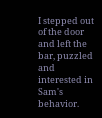I stepped out of the door and left the bar, puzzled and interested in Sam's behavior.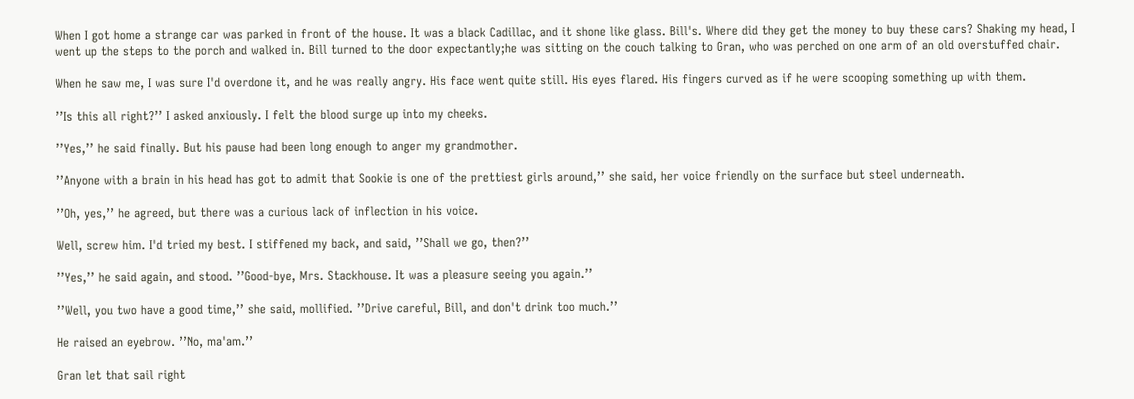When I got home a strange car was parked in front of the house. It was a black Cadillac, and it shone like glass. Bill's. Where did they get the money to buy these cars? Shaking my head, I went up the steps to the porch and walked in. Bill turned to the door expectantly;he was sitting on the couch talking to Gran, who was perched on one arm of an old overstuffed chair.

When he saw me, I was sure I'd overdone it, and he was really angry. His face went quite still. His eyes flared. His fingers curved as if he were scooping something up with them.

’’Is this all right?’’ I asked anxiously. I felt the blood surge up into my cheeks.

’’Yes,’’ he said finally. But his pause had been long enough to anger my grandmother.

’’Anyone with a brain in his head has got to admit that Sookie is one of the prettiest girls around,’’ she said, her voice friendly on the surface but steel underneath.

’’Oh, yes,’’ he agreed, but there was a curious lack of inflection in his voice.

Well, screw him. I'd tried my best. I stiffened my back, and said, ’’Shall we go, then?’’

’’Yes,’’ he said again, and stood. ’’Good-bye, Mrs. Stackhouse. It was a pleasure seeing you again.’’

’’Well, you two have a good time,’’ she said, mollified. ’’Drive careful, Bill, and don't drink too much.’’

He raised an eyebrow. ’’No, ma'am.’’

Gran let that sail right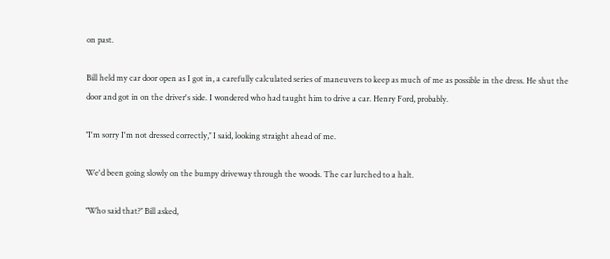on past.

Bill held my car door open as I got in, a carefully calculated series of maneuvers to keep as much of me as possible in the dress. He shut the door and got in on the driver's side. I wondered who had taught him to drive a car. Henry Ford, probably.

’’I'm sorry I'm not dressed correctly,’’ I said, looking straight ahead of me.

We'd been going slowly on the bumpy driveway through the woods. The car lurched to a halt.

’’Who said that?’’ Bill asked,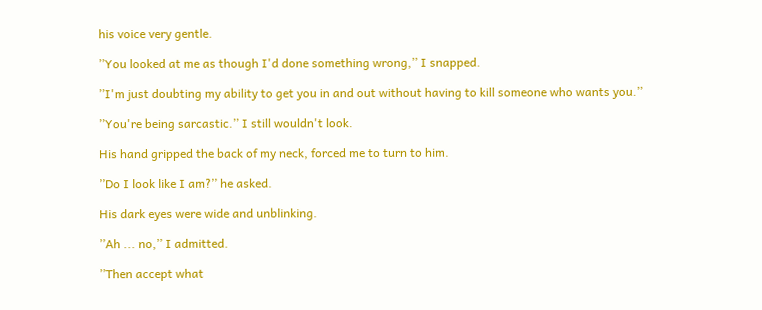his voice very gentle.

’’You looked at me as though I'd done something wrong,’’ I snapped.

’’I'm just doubting my ability to get you in and out without having to kill someone who wants you.’’

’’You're being sarcastic.’’ I still wouldn't look.

His hand gripped the back of my neck, forced me to turn to him.

’’Do I look like I am?’’ he asked.

His dark eyes were wide and unblinking.

’’Ah ... no,’’ I admitted.

’’Then accept what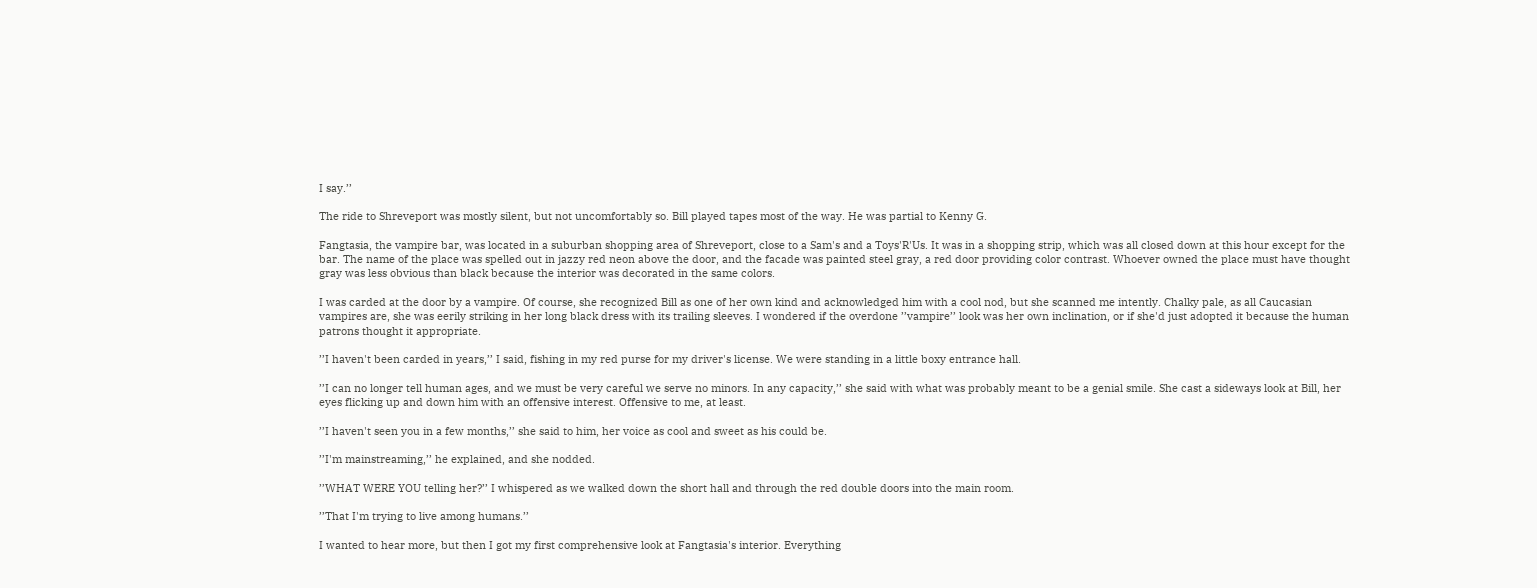I say.’’

The ride to Shreveport was mostly silent, but not uncomfortably so. Bill played tapes most of the way. He was partial to Kenny G.

Fangtasia, the vampire bar, was located in a suburban shopping area of Shreveport, close to a Sam's and a Toys'R'Us. It was in a shopping strip, which was all closed down at this hour except for the bar. The name of the place was spelled out in jazzy red neon above the door, and the facade was painted steel gray, a red door providing color contrast. Whoever owned the place must have thought gray was less obvious than black because the interior was decorated in the same colors.

I was carded at the door by a vampire. Of course, she recognized Bill as one of her own kind and acknowledged him with a cool nod, but she scanned me intently. Chalky pale, as all Caucasian vampires are, she was eerily striking in her long black dress with its trailing sleeves. I wondered if the overdone ’’vampire’’ look was her own inclination, or if she'd just adopted it because the human patrons thought it appropriate.

’’I haven't been carded in years,’’ I said, fishing in my red purse for my driver's license. We were standing in a little boxy entrance hall.

’’I can no longer tell human ages, and we must be very careful we serve no minors. In any capacity,’’ she said with what was probably meant to be a genial smile. She cast a sideways look at Bill, her eyes flicking up and down him with an offensive interest. Offensive to me, at least.

’’I haven't seen you in a few months,’’ she said to him, her voice as cool and sweet as his could be.

’’I'm mainstreaming,’’ he explained, and she nodded.

’’WHAT WERE YOU telling her?’’ I whispered as we walked down the short hall and through the red double doors into the main room.

’’That I'm trying to live among humans.’’

I wanted to hear more, but then I got my first comprehensive look at Fangtasia's interior. Everything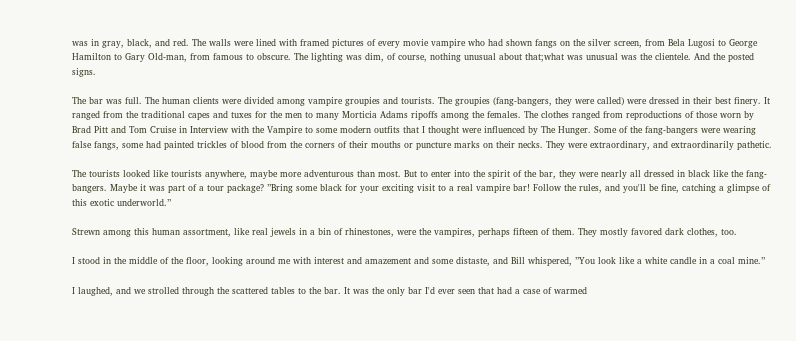was in gray, black, and red. The walls were lined with framed pictures of every movie vampire who had shown fangs on the silver screen, from Bela Lugosi to George Hamilton to Gary Old-man, from famous to obscure. The lighting was dim, of course, nothing unusual about that;what was unusual was the clientele. And the posted signs.

The bar was full. The human clients were divided among vampire groupies and tourists. The groupies (fang-bangers, they were called) were dressed in their best finery. It ranged from the traditional capes and tuxes for the men to many Morticia Adams ripoffs among the females. The clothes ranged from reproductions of those worn by Brad Pitt and Tom Cruise in Interview with the Vampire to some modern outfits that I thought were influenced by The Hunger. Some of the fang-bangers were wearing false fangs, some had painted trickles of blood from the corners of their mouths or puncture marks on their necks. They were extraordinary, and extraordinarily pathetic.

The tourists looked like tourists anywhere, maybe more adventurous than most. But to enter into the spirit of the bar, they were nearly all dressed in black like the fang-bangers. Maybe it was part of a tour package? ’’Bring some black for your exciting visit to a real vampire bar! Follow the rules, and you'll be fine, catching a glimpse of this exotic underworld.’’

Strewn among this human assortment, like real jewels in a bin of rhinestones, were the vampires, perhaps fifteen of them. They mostly favored dark clothes, too.

I stood in the middle of the floor, looking around me with interest and amazement and some distaste, and Bill whispered, ’’You look like a white candle in a coal mine.’’

I laughed, and we strolled through the scattered tables to the bar. It was the only bar I'd ever seen that had a case of warmed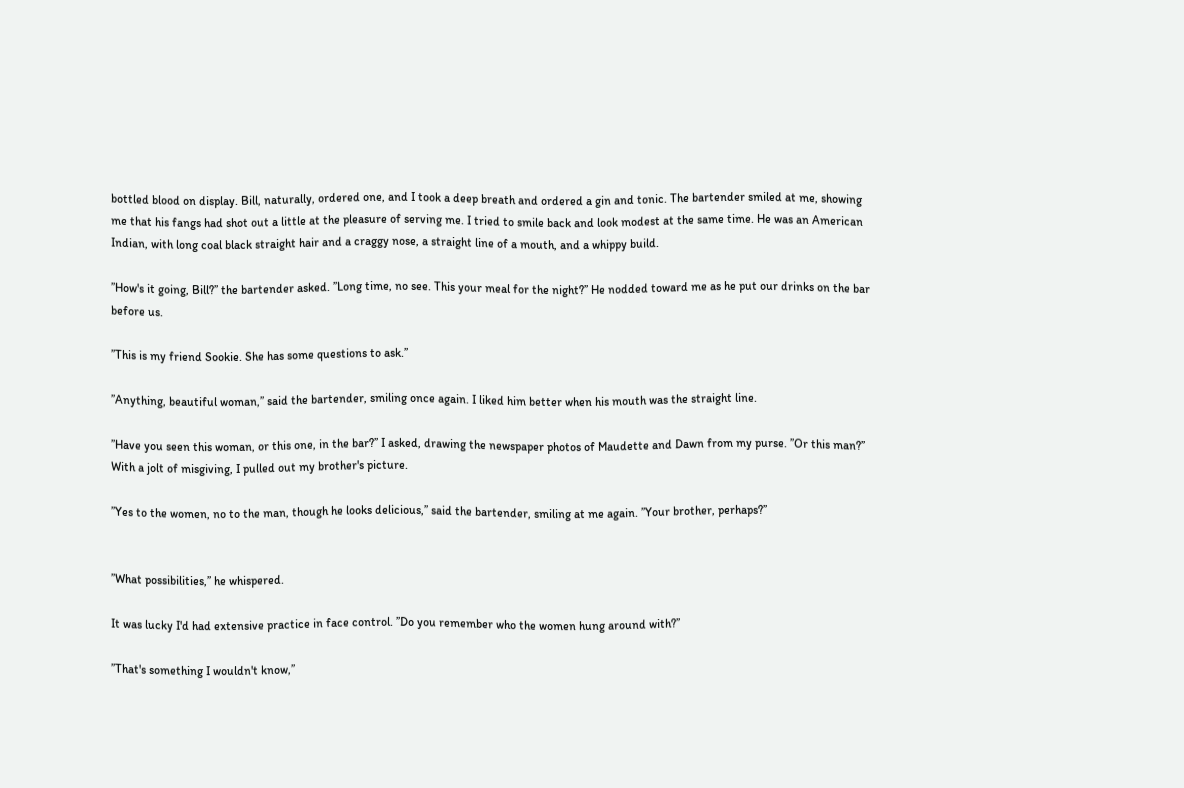bottled blood on display. Bill, naturally, ordered one, and I took a deep breath and ordered a gin and tonic. The bartender smiled at me, showing me that his fangs had shot out a little at the pleasure of serving me. I tried to smile back and look modest at the same time. He was an American Indian, with long coal black straight hair and a craggy nose, a straight line of a mouth, and a whippy build.

’’How's it going, Bill?’’ the bartender asked. ’’Long time, no see. This your meal for the night?’’ He nodded toward me as he put our drinks on the bar before us.

’’This is my friend Sookie. She has some questions to ask.’’

’’Anything, beautiful woman,’’ said the bartender, smiling once again. I liked him better when his mouth was the straight line.

’’Have you seen this woman, or this one, in the bar?’’ I asked, drawing the newspaper photos of Maudette and Dawn from my purse. ’’Or this man?’’ With a jolt of misgiving, I pulled out my brother's picture.

’’Yes to the women, no to the man, though he looks delicious,’’ said the bartender, smiling at me again. ’’Your brother, perhaps?’’


’’What possibilities,’’ he whispered.

It was lucky I'd had extensive practice in face control. ’’Do you remember who the women hung around with?’’

’’That's something I wouldn't know,’’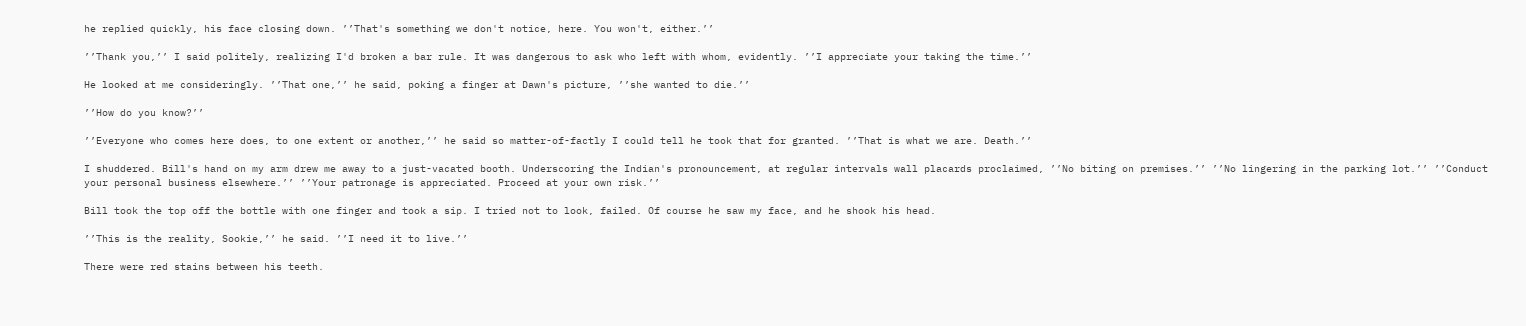he replied quickly, his face closing down. ’’That's something we don't notice, here. You won't, either.’’

’’Thank you,’’ I said politely, realizing I'd broken a bar rule. It was dangerous to ask who left with whom, evidently. ’’I appreciate your taking the time.’’

He looked at me consideringly. ’’That one,’’ he said, poking a finger at Dawn's picture, ’’she wanted to die.’’

’’How do you know?’’

’’Everyone who comes here does, to one extent or another,’’ he said so matter-of-factly I could tell he took that for granted. ’’That is what we are. Death.’’

I shuddered. Bill's hand on my arm drew me away to a just-vacated booth. Underscoring the Indian's pronouncement, at regular intervals wall placards proclaimed, ’’No biting on premises.’’ ’’No lingering in the parking lot.’’ ’’Conduct your personal business elsewhere.’’ ’’Your patronage is appreciated. Proceed at your own risk.’’

Bill took the top off the bottle with one finger and took a sip. I tried not to look, failed. Of course he saw my face, and he shook his head.

’’This is the reality, Sookie,’’ he said. ’’I need it to live.’’

There were red stains between his teeth.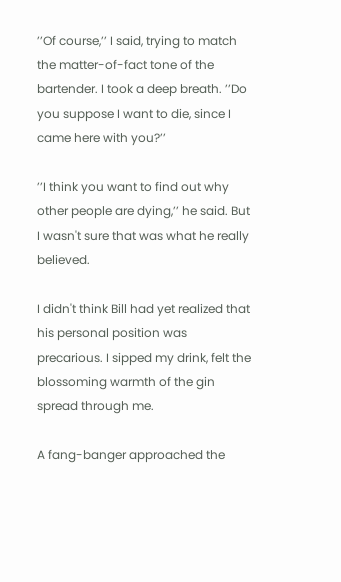’’Of course,’’ I said, trying to match the matter-of-fact tone of the bartender. I took a deep breath. ’’Do you suppose I want to die, since I came here with you?’’

’’I think you want to find out why other people are dying,’’ he said. But I wasn't sure that was what he really believed.

I didn't think Bill had yet realized that his personal position was precarious. I sipped my drink, felt the blossoming warmth of the gin spread through me.

A fang-banger approached the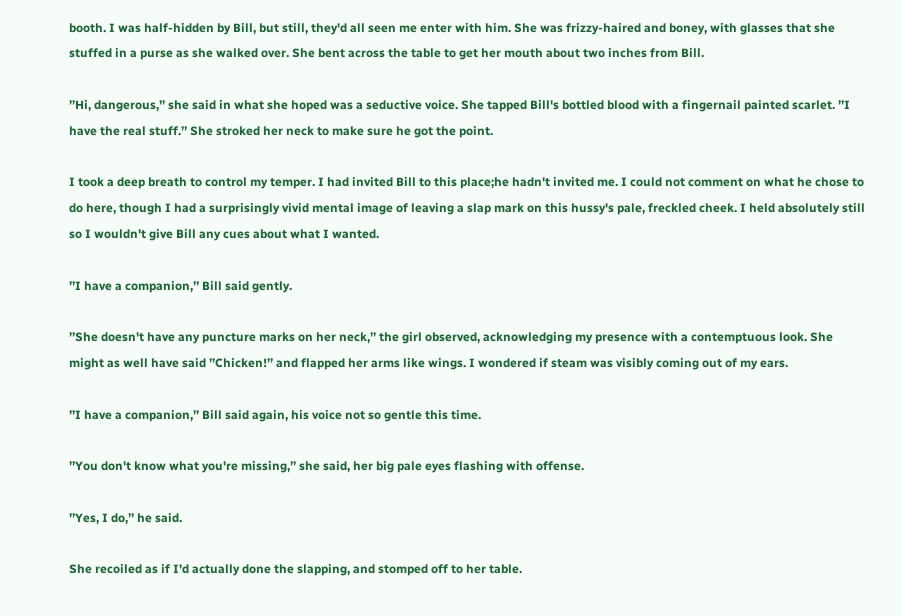booth. I was half-hidden by Bill, but still, they'd all seen me enter with him. She was frizzy-haired and boney, with glasses that she stuffed in a purse as she walked over. She bent across the table to get her mouth about two inches from Bill.

’’Hi, dangerous,’’ she said in what she hoped was a seductive voice. She tapped Bill's bottled blood with a fingernail painted scarlet. ’’I have the real stuff.’’ She stroked her neck to make sure he got the point.

I took a deep breath to control my temper. I had invited Bill to this place;he hadn't invited me. I could not comment on what he chose to do here, though I had a surprisingly vivid mental image of leaving a slap mark on this hussy's pale, freckled cheek. I held absolutely still so I wouldn't give Bill any cues about what I wanted.

’’I have a companion,’’ Bill said gently.

’’She doesn't have any puncture marks on her neck,’’ the girl observed, acknowledging my presence with a contemptuous look. She might as well have said ’’Chicken!’’ and flapped her arms like wings. I wondered if steam was visibly coming out of my ears.

’’I have a companion,’’ Bill said again, his voice not so gentle this time.

’’You don't know what you're missing,’’ she said, her big pale eyes flashing with offense.

’’Yes, I do,’’ he said.

She recoiled as if I'd actually done the slapping, and stomped off to her table.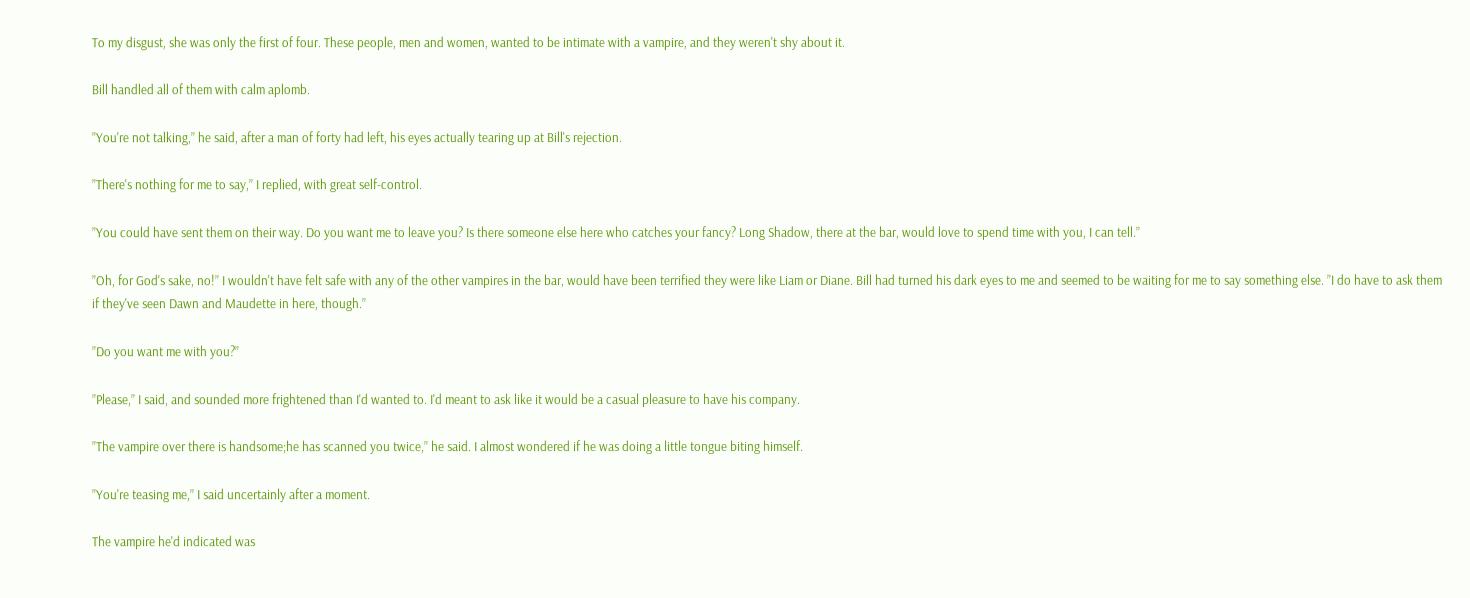To my disgust, she was only the first of four. These people, men and women, wanted to be intimate with a vampire, and they weren't shy about it.

Bill handled all of them with calm aplomb.

’’You're not talking,’’ he said, after a man of forty had left, his eyes actually tearing up at Bill's rejection.

’’There's nothing for me to say,’’ I replied, with great self-control.

’’You could have sent them on their way. Do you want me to leave you? Is there someone else here who catches your fancy? Long Shadow, there at the bar, would love to spend time with you, I can tell.’’

’’Oh, for God's sake, no!’’ I wouldn't have felt safe with any of the other vampires in the bar, would have been terrified they were like Liam or Diane. Bill had turned his dark eyes to me and seemed to be waiting for me to say something else. ’’I do have to ask them if they've seen Dawn and Maudette in here, though.’’

’’Do you want me with you?’’

’’Please,’’ I said, and sounded more frightened than I'd wanted to. I'd meant to ask like it would be a casual pleasure to have his company.

’’The vampire over there is handsome;he has scanned you twice,’’ he said. I almost wondered if he was doing a little tongue biting himself.

’’You're teasing me,’’ I said uncertainly after a moment.

The vampire he'd indicated was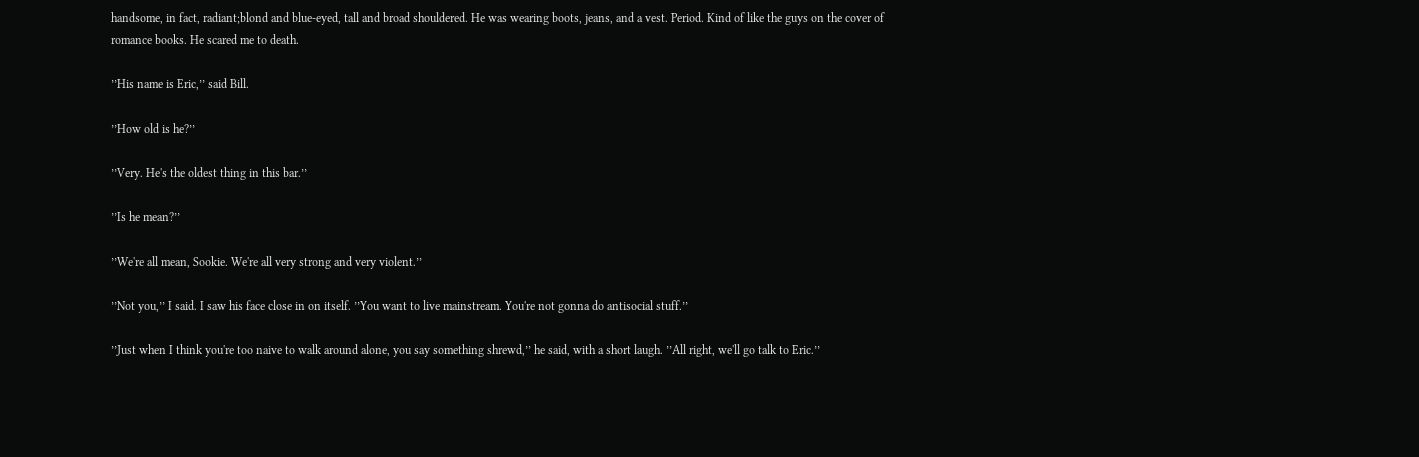handsome, in fact, radiant;blond and blue-eyed, tall and broad shouldered. He was wearing boots, jeans, and a vest. Period. Kind of like the guys on the cover of romance books. He scared me to death.

’’His name is Eric,’’ said Bill.

’’How old is he?’’

’’Very. He's the oldest thing in this bar.’’

’’Is he mean?’’

’’We're all mean, Sookie. We're all very strong and very violent.’’

’’Not you,’’ I said. I saw his face close in on itself. ’’You want to live mainstream. You're not gonna do antisocial stuff.’’

’’Just when I think you're too naive to walk around alone, you say something shrewd,’’ he said, with a short laugh. ’’All right, we'll go talk to Eric.’’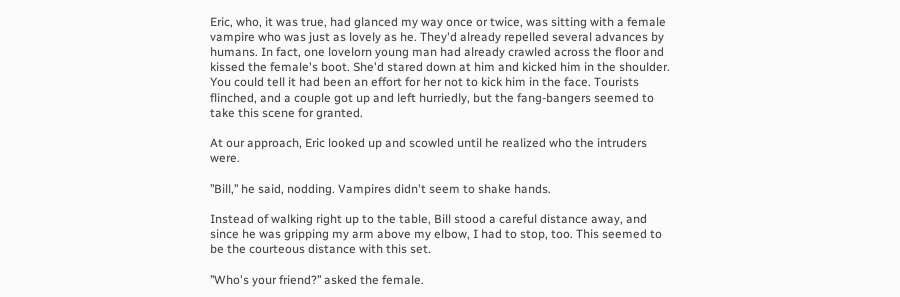Eric, who, it was true, had glanced my way once or twice, was sitting with a female vampire who was just as lovely as he. They'd already repelled several advances by humans. In fact, one lovelorn young man had already crawled across the floor and kissed the female's boot. She'd stared down at him and kicked him in the shoulder. You could tell it had been an effort for her not to kick him in the face. Tourists flinched, and a couple got up and left hurriedly, but the fang-bangers seemed to take this scene for granted.

At our approach, Eric looked up and scowled until he realized who the intruders were.

’’Bill,’’ he said, nodding. Vampires didn't seem to shake hands.

Instead of walking right up to the table, Bill stood a careful distance away, and since he was gripping my arm above my elbow, I had to stop, too. This seemed to be the courteous distance with this set.

’’Who's your friend?’’ asked the female.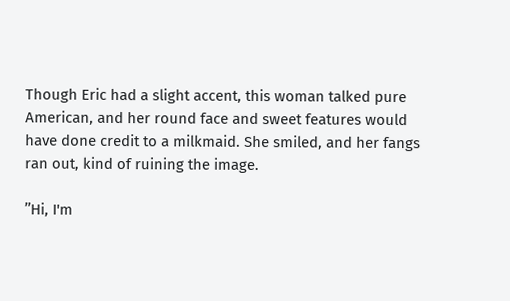Though Eric had a slight accent, this woman talked pure American, and her round face and sweet features would have done credit to a milkmaid. She smiled, and her fangs ran out, kind of ruining the image.

’’Hi, I'm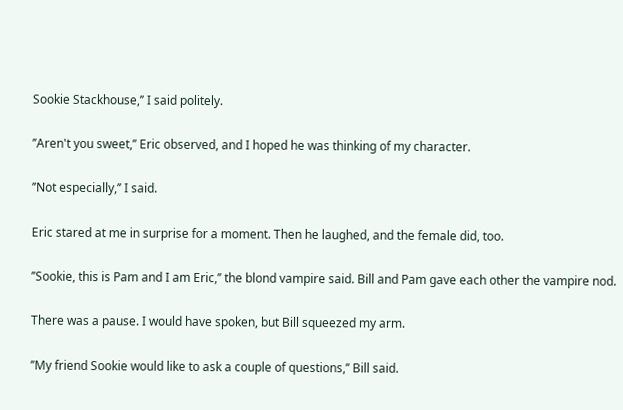Sookie Stackhouse,’’ I said politely.

’’Aren't you sweet,’’ Eric observed, and I hoped he was thinking of my character.

’’Not especially,’’ I said.

Eric stared at me in surprise for a moment. Then he laughed, and the female did, too.

’’Sookie, this is Pam and I am Eric,’’ the blond vampire said. Bill and Pam gave each other the vampire nod.

There was a pause. I would have spoken, but Bill squeezed my arm.

’’My friend Sookie would like to ask a couple of questions,’’ Bill said.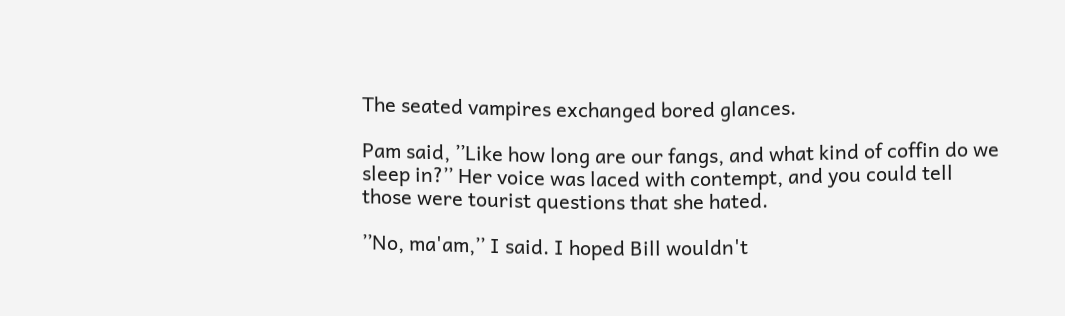The seated vampires exchanged bored glances.

Pam said, ’’Like how long are our fangs, and what kind of coffin do we sleep in?’’ Her voice was laced with contempt, and you could tell those were tourist questions that she hated.

’’No, ma'am,’’ I said. I hoped Bill wouldn't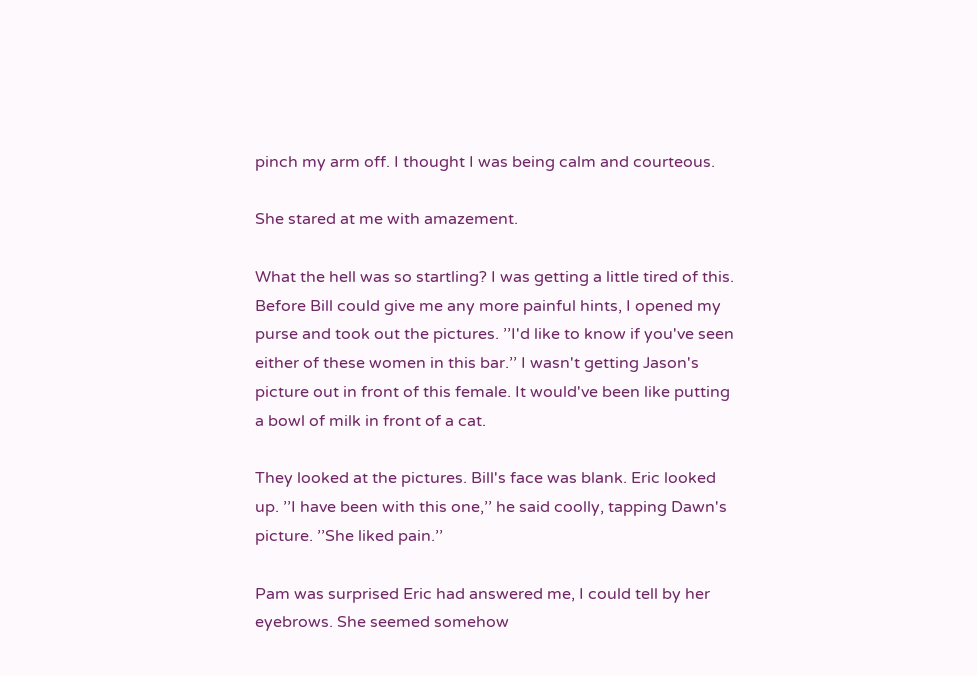pinch my arm off. I thought I was being calm and courteous.

She stared at me with amazement.

What the hell was so startling? I was getting a little tired of this. Before Bill could give me any more painful hints, I opened my purse and took out the pictures. ’’I'd like to know if you've seen either of these women in this bar.’’ I wasn't getting Jason's picture out in front of this female. It would've been like putting a bowl of milk in front of a cat.

They looked at the pictures. Bill's face was blank. Eric looked up. ’’I have been with this one,’’ he said coolly, tapping Dawn's picture. ’’She liked pain.’’

Pam was surprised Eric had answered me, I could tell by her eyebrows. She seemed somehow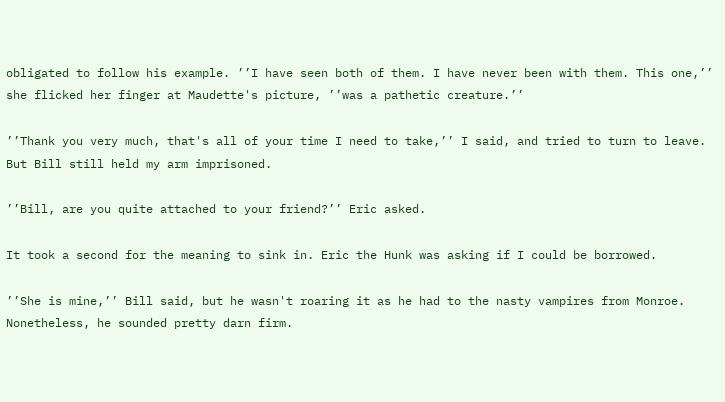obligated to follow his example. ’’I have seen both of them. I have never been with them. This one,’’ she flicked her finger at Maudette's picture, ’’was a pathetic creature.’’

’’Thank you very much, that's all of your time I need to take,’’ I said, and tried to turn to leave. But Bill still held my arm imprisoned.

’’Bill, are you quite attached to your friend?’’ Eric asked.

It took a second for the meaning to sink in. Eric the Hunk was asking if I could be borrowed.

’’She is mine,’’ Bill said, but he wasn't roaring it as he had to the nasty vampires from Monroe. Nonetheless, he sounded pretty darn firm.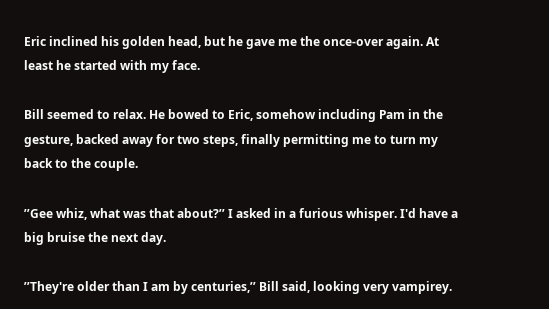Eric inclined his golden head, but he gave me the once-over again. At least he started with my face.

Bill seemed to relax. He bowed to Eric, somehow including Pam in the gesture, backed away for two steps, finally permitting me to turn my back to the couple.

’’Gee whiz, what was that about?’’ I asked in a furious whisper. I'd have a big bruise the next day.

’’They're older than I am by centuries,’’ Bill said, looking very vampirey.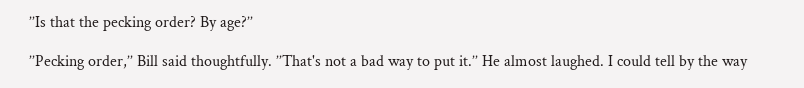’’Is that the pecking order? By age?’’

’’Pecking order,’’ Bill said thoughtfully. ’’That's not a bad way to put it.’’ He almost laughed. I could tell by the way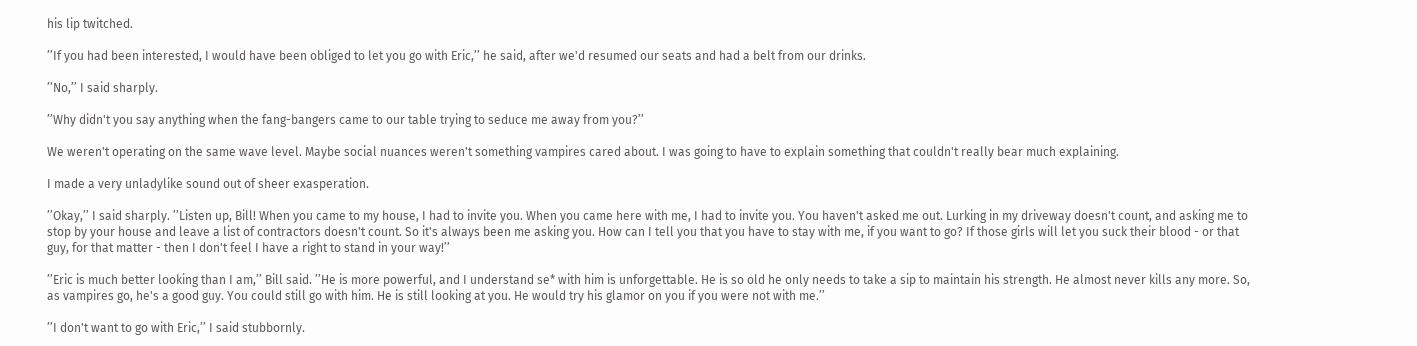his lip twitched.

’’If you had been interested, I would have been obliged to let you go with Eric,’’ he said, after we'd resumed our seats and had a belt from our drinks.

’’No,’’ I said sharply.

’’Why didn't you say anything when the fang-bangers came to our table trying to seduce me away from you?’’

We weren't operating on the same wave level. Maybe social nuances weren't something vampires cared about. I was going to have to explain something that couldn't really bear much explaining.

I made a very unladylike sound out of sheer exasperation.

’’Okay,’’ I said sharply. ’’Listen up, Bill! When you came to my house, I had to invite you. When you came here with me, I had to invite you. You haven't asked me out. Lurking in my driveway doesn't count, and asking me to stop by your house and leave a list of contractors doesn't count. So it's always been me asking you. How can I tell you that you have to stay with me, if you want to go? If those girls will let you suck their blood - or that guy, for that matter - then I don't feel I have a right to stand in your way!’’

’’Eric is much better looking than I am,’’ Bill said. ’’He is more powerful, and I understand se* with him is unforgettable. He is so old he only needs to take a sip to maintain his strength. He almost never kills any more. So, as vampires go, he's a good guy. You could still go with him. He is still looking at you. He would try his glamor on you if you were not with me.’’

’’I don't want to go with Eric,’’ I said stubbornly.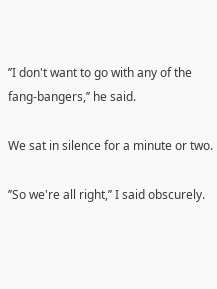’’I don't want to go with any of the fang-bangers,’’ he said.

We sat in silence for a minute or two.

’’So we're all right,’’ I said obscurely.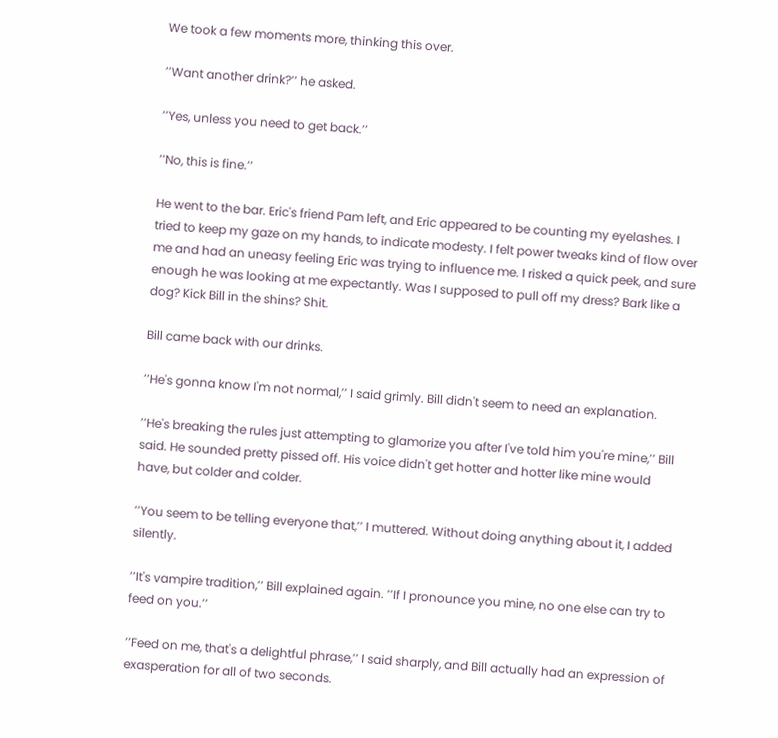We took a few moments more, thinking this over.

’’Want another drink?’’ he asked.

’’Yes, unless you need to get back.’’

’’No, this is fine.’’

He went to the bar. Eric's friend Pam left, and Eric appeared to be counting my eyelashes. I tried to keep my gaze on my hands, to indicate modesty. I felt power tweaks kind of flow over me and had an uneasy feeling Eric was trying to influence me. I risked a quick peek, and sure enough he was looking at me expectantly. Was I supposed to pull off my dress? Bark like a dog? Kick Bill in the shins? Shit.

Bill came back with our drinks.

’’He's gonna know I'm not normal,’’ I said grimly. Bill didn't seem to need an explanation.

’’He's breaking the rules just attempting to glamorize you after I've told him you're mine,’’ Bill said. He sounded pretty pissed off. His voice didn't get hotter and hotter like mine would have, but colder and colder.

’’You seem to be telling everyone that,’’ I muttered. Without doing anything about it, I added silently.

’’It's vampire tradition,’’ Bill explained again. ’’If I pronounce you mine, no one else can try to feed on you.’’

’’Feed on me, that's a delightful phrase,’’ I said sharply, and Bill actually had an expression of exasperation for all of two seconds.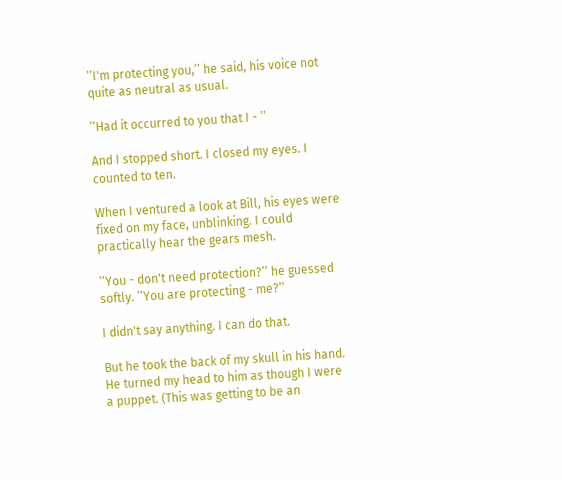’’I'm protecting you,’’ he said, his voice not quite as neutral as usual.

’’Had it occurred to you that I - ’’

And I stopped short. I closed my eyes. I counted to ten.

When I ventured a look at Bill, his eyes were fixed on my face, unblinking. I could practically hear the gears mesh.

’’You - don't need protection?’’ he guessed softly. ’’You are protecting - me?’’

I didn't say anything. I can do that.

But he took the back of my skull in his hand. He turned my head to him as though I were a puppet. (This was getting to be an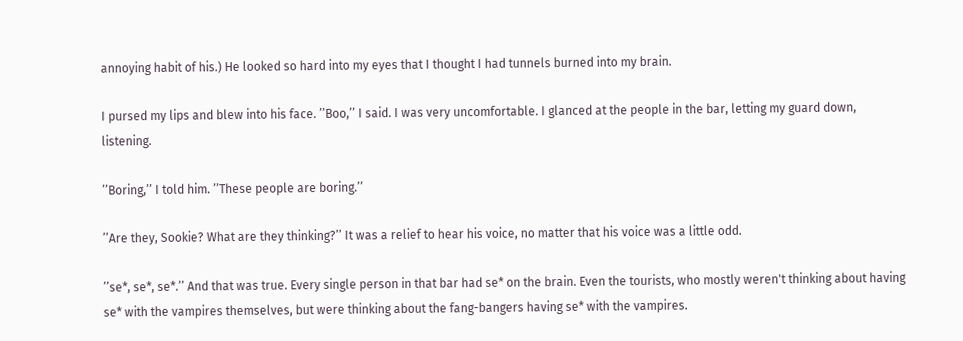annoying habit of his.) He looked so hard into my eyes that I thought I had tunnels burned into my brain.

I pursed my lips and blew into his face. ’’Boo,’’ I said. I was very uncomfortable. I glanced at the people in the bar, letting my guard down, listening.

’’Boring,’’ I told him. ’’These people are boring.’’

’’Are they, Sookie? What are they thinking?’’ It was a relief to hear his voice, no matter that his voice was a little odd.

’’se*, se*, se*.’’ And that was true. Every single person in that bar had se* on the brain. Even the tourists, who mostly weren't thinking about having se* with the vampires themselves, but were thinking about the fang-bangers having se* with the vampires.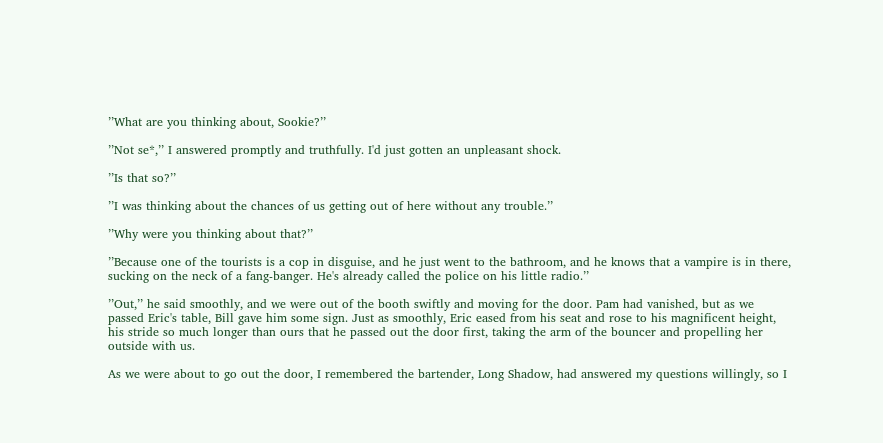’’What are you thinking about, Sookie?’’

’’Not se*,’’ I answered promptly and truthfully. I'd just gotten an unpleasant shock.

’’Is that so?’’

’’I was thinking about the chances of us getting out of here without any trouble.’’

’’Why were you thinking about that?’’

’’Because one of the tourists is a cop in disguise, and he just went to the bathroom, and he knows that a vampire is in there, sucking on the neck of a fang-banger. He's already called the police on his little radio.’’

’’Out,’’ he said smoothly, and we were out of the booth swiftly and moving for the door. Pam had vanished, but as we passed Eric's table, Bill gave him some sign. Just as smoothly, Eric eased from his seat and rose to his magnificent height, his stride so much longer than ours that he passed out the door first, taking the arm of the bouncer and propelling her outside with us.

As we were about to go out the door, I remembered the bartender, Long Shadow, had answered my questions willingly, so I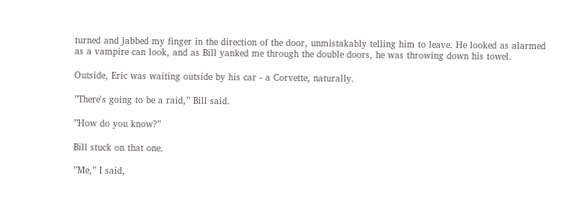turned and jabbed my finger in the direction of the door, unmistakably telling him to leave. He looked as alarmed as a vampire can look, and as Bill yanked me through the double doors, he was throwing down his towel.

Outside, Eric was waiting outside by his car - a Corvette, naturally.

’’There's going to be a raid,’’ Bill said.

’’How do you know?’’

Bill stuck on that one.

’’Me,’’ I said,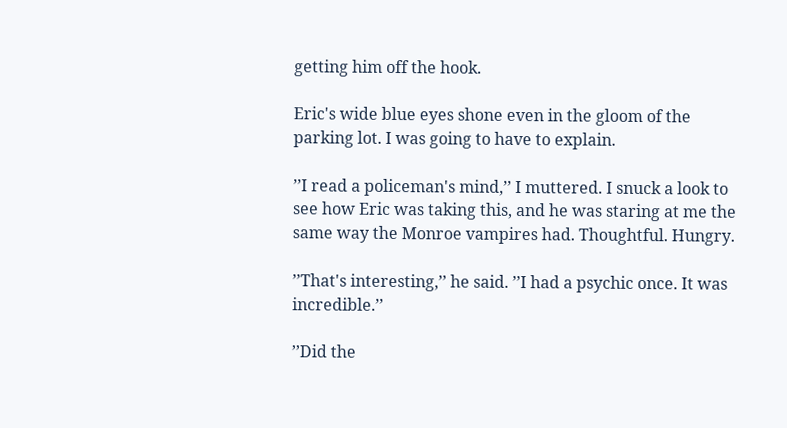getting him off the hook.

Eric's wide blue eyes shone even in the gloom of the parking lot. I was going to have to explain.

’’I read a policeman's mind,’’ I muttered. I snuck a look to see how Eric was taking this, and he was staring at me the same way the Monroe vampires had. Thoughtful. Hungry.

’’That's interesting,’’ he said. ’’I had a psychic once. It was incredible.’’

’’Did the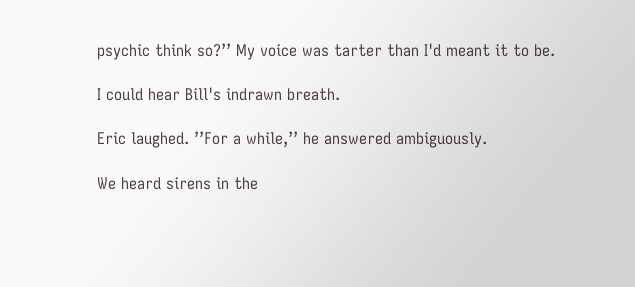psychic think so?’’ My voice was tarter than I'd meant it to be.

I could hear Bill's indrawn breath.

Eric laughed. ’’For a while,’’ he answered ambiguously.

We heard sirens in the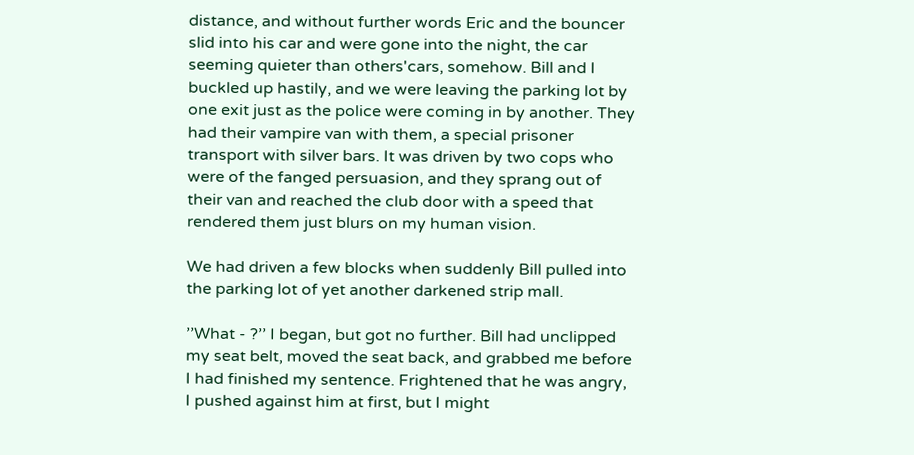distance, and without further words Eric and the bouncer slid into his car and were gone into the night, the car seeming quieter than others'cars, somehow. Bill and I buckled up hastily, and we were leaving the parking lot by one exit just as the police were coming in by another. They had their vampire van with them, a special prisoner transport with silver bars. It was driven by two cops who were of the fanged persuasion, and they sprang out of their van and reached the club door with a speed that rendered them just blurs on my human vision.

We had driven a few blocks when suddenly Bill pulled into the parking lot of yet another darkened strip mall.

’’What - ?’’ I began, but got no further. Bill had unclipped my seat belt, moved the seat back, and grabbed me before I had finished my sentence. Frightened that he was angry, I pushed against him at first, but I might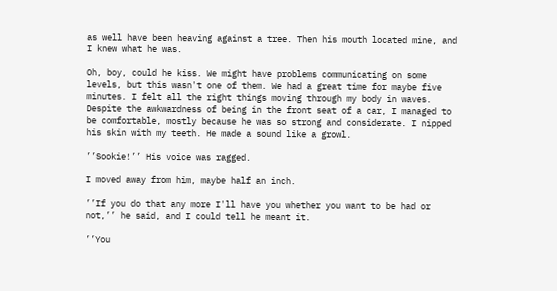as well have been heaving against a tree. Then his mouth located mine, and I knew what he was.

Oh, boy, could he kiss. We might have problems communicating on some levels, but this wasn't one of them. We had a great time for maybe five minutes. I felt all the right things moving through my body in waves. Despite the awkwardness of being in the front seat of a car, I managed to be comfortable, mostly because he was so strong and considerate. I nipped his skin with my teeth. He made a sound like a growl.

’’Sookie!’’ His voice was ragged.

I moved away from him, maybe half an inch.

’’If you do that any more I'll have you whether you want to be had or not,’’ he said, and I could tell he meant it.

’’You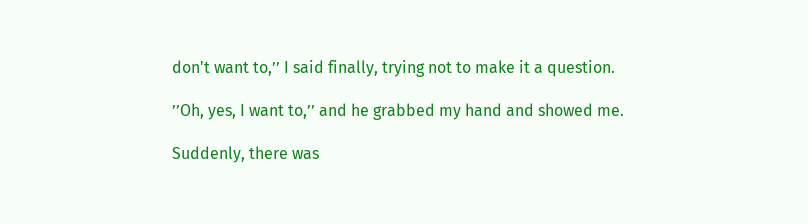don't want to,’’ I said finally, trying not to make it a question.

’’Oh, yes, I want to,’’ and he grabbed my hand and showed me.

Suddenly, there was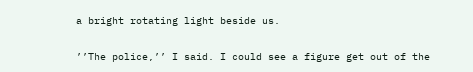a bright rotating light beside us.

’’The police,’’ I said. I could see a figure get out of the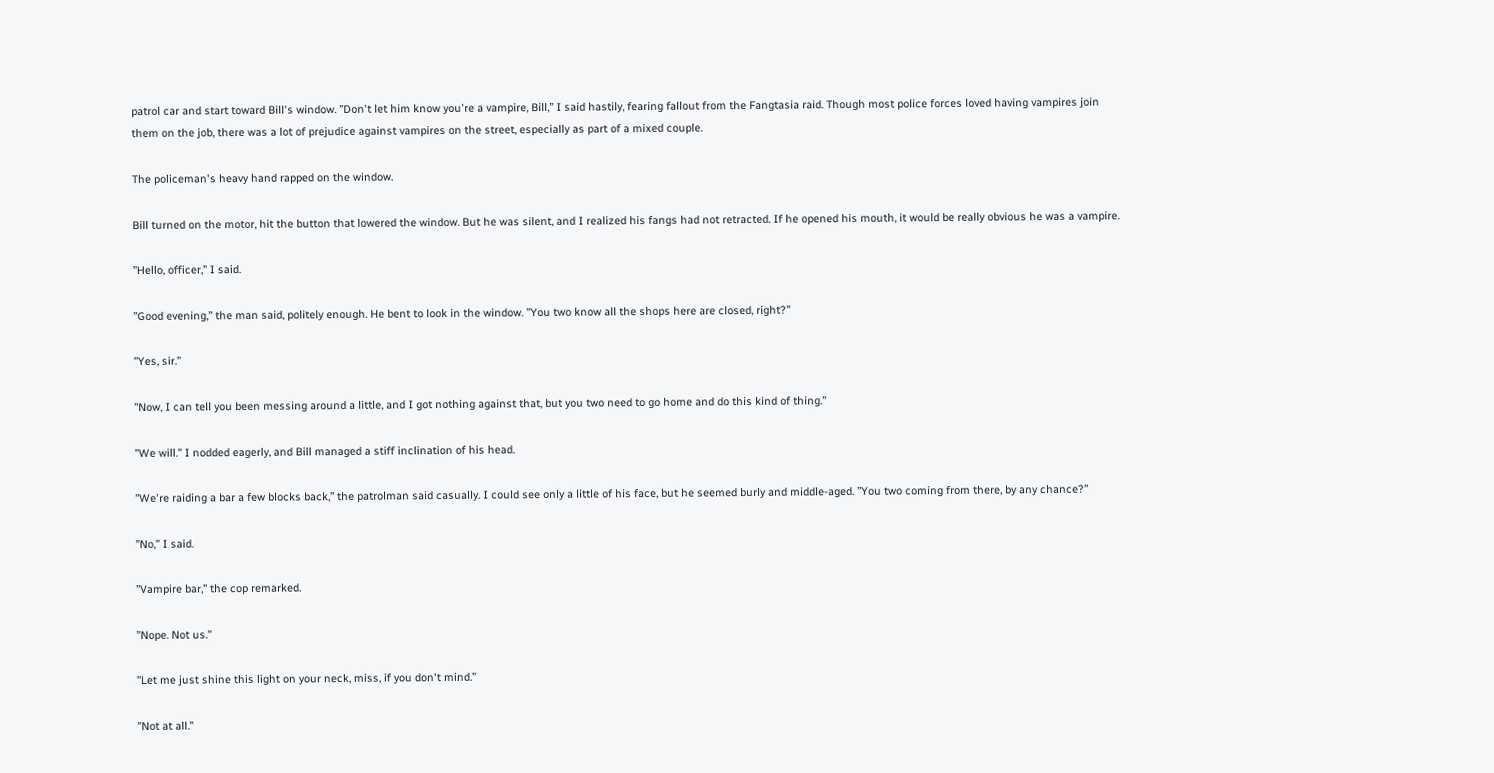patrol car and start toward Bill's window. ’’Don't let him know you're a vampire, Bill,’’ I said hastily, fearing fallout from the Fangtasia raid. Though most police forces loved having vampires join them on the job, there was a lot of prejudice against vampires on the street, especially as part of a mixed couple.

The policeman's heavy hand rapped on the window.

Bill turned on the motor, hit the button that lowered the window. But he was silent, and I realized his fangs had not retracted. If he opened his mouth, it would be really obvious he was a vampire.

’’Hello, officer,’’ I said.

’’Good evening,’’ the man said, politely enough. He bent to look in the window. ’’You two know all the shops here are closed, right?’’

’’Yes, sir.’’

’’Now, I can tell you been messing around a little, and I got nothing against that, but you two need to go home and do this kind of thing.’’

’’We will.’’ I nodded eagerly, and Bill managed a stiff inclination of his head.

’’We're raiding a bar a few blocks back,’’ the patrolman said casually. I could see only a little of his face, but he seemed burly and middle-aged. ’’You two coming from there, by any chance?’’

’’No,’’ I said.

’’Vampire bar,’’ the cop remarked.

’’Nope. Not us.’’

’’Let me just shine this light on your neck, miss, if you don't mind.’’

’’Not at all.’’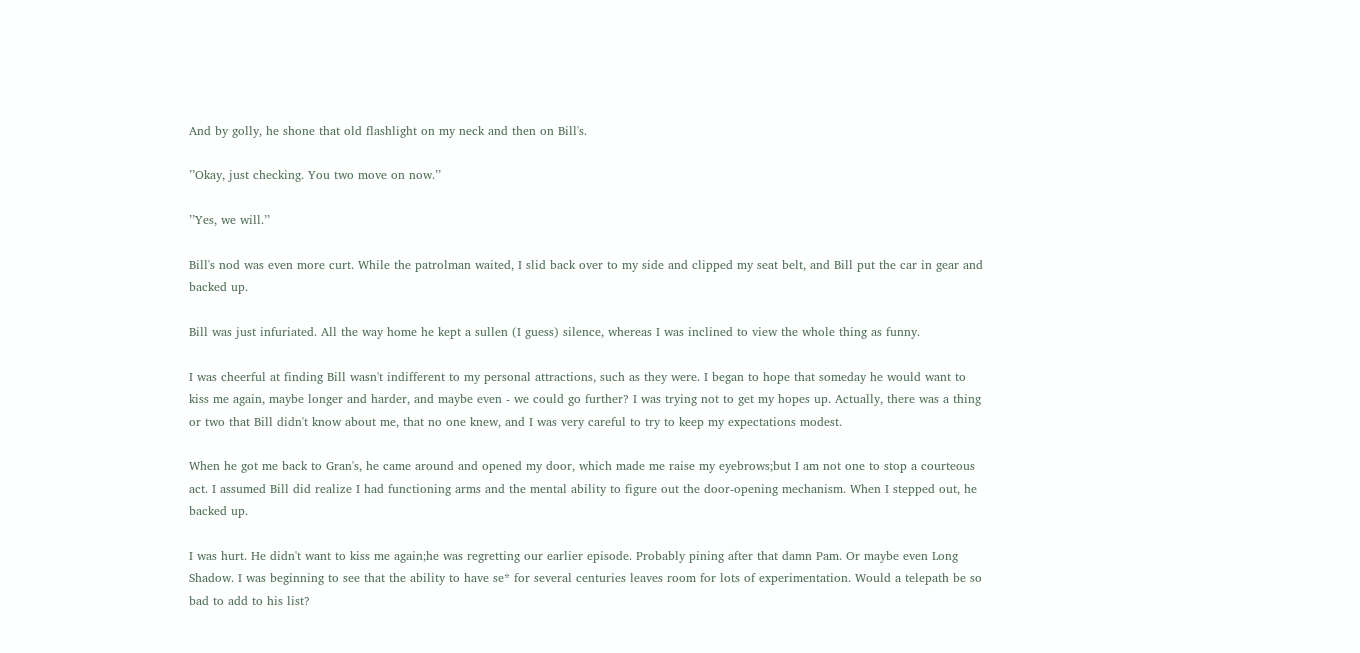And by golly, he shone that old flashlight on my neck and then on Bill's.

’’Okay, just checking. You two move on now.’’

’’Yes, we will.’’

Bill's nod was even more curt. While the patrolman waited, I slid back over to my side and clipped my seat belt, and Bill put the car in gear and backed up.

Bill was just infuriated. All the way home he kept a sullen (I guess) silence, whereas I was inclined to view the whole thing as funny.

I was cheerful at finding Bill wasn't indifferent to my personal attractions, such as they were. I began to hope that someday he would want to kiss me again, maybe longer and harder, and maybe even - we could go further? I was trying not to get my hopes up. Actually, there was a thing or two that Bill didn't know about me, that no one knew, and I was very careful to try to keep my expectations modest.

When he got me back to Gran's, he came around and opened my door, which made me raise my eyebrows;but I am not one to stop a courteous act. I assumed Bill did realize I had functioning arms and the mental ability to figure out the door-opening mechanism. When I stepped out, he backed up.

I was hurt. He didn't want to kiss me again;he was regretting our earlier episode. Probably pining after that damn Pam. Or maybe even Long Shadow. I was beginning to see that the ability to have se* for several centuries leaves room for lots of experimentation. Would a telepath be so bad to add to his list?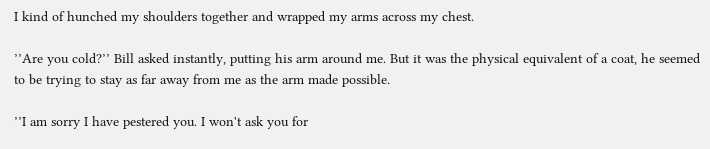I kind of hunched my shoulders together and wrapped my arms across my chest.

’’Are you cold?’’ Bill asked instantly, putting his arm around me. But it was the physical equivalent of a coat, he seemed to be trying to stay as far away from me as the arm made possible.

’’I am sorry I have pestered you. I won't ask you for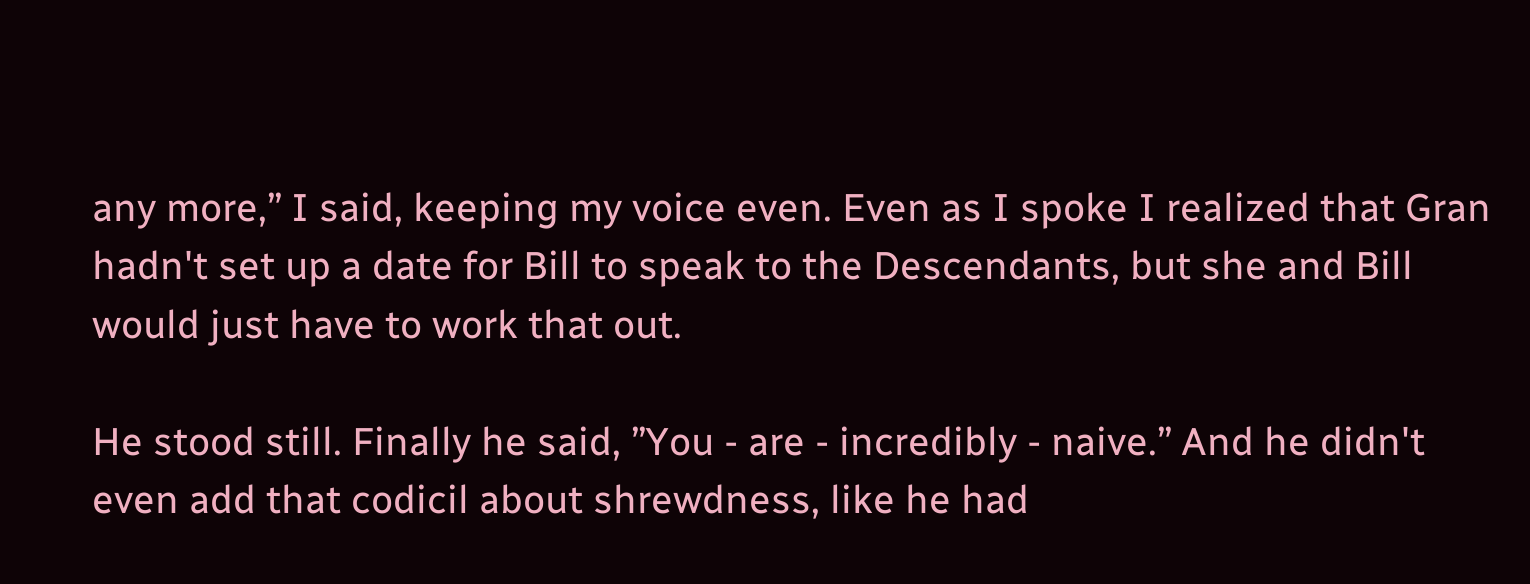any more,’’ I said, keeping my voice even. Even as I spoke I realized that Gran hadn't set up a date for Bill to speak to the Descendants, but she and Bill would just have to work that out.

He stood still. Finally he said, ’’You - are - incredibly - naive.’’ And he didn't even add that codicil about shrewdness, like he had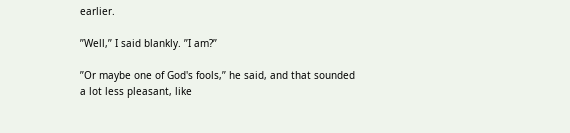earlier.

’’Well,’’ I said blankly. ’’I am?’’

’’Or maybe one of God's fools,’’ he said, and that sounded a lot less pleasant, like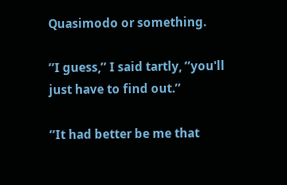Quasimodo or something.

’’I guess,’’ I said tartly, ’’you'll just have to find out.’’

’’It had better be me that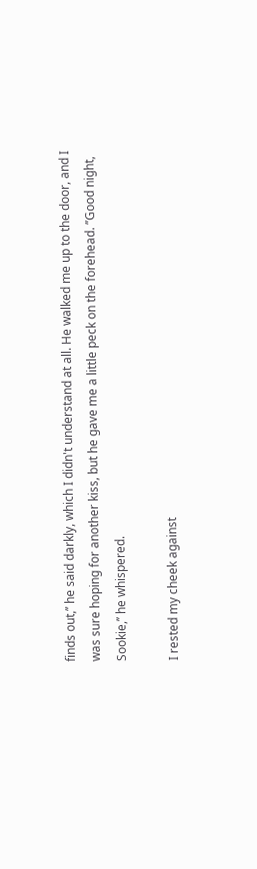finds out,’’ he said darkly, which I didn't understand at all. He walked me up to the door, and I was sure hoping for another kiss, but he gave me a little peck on the forehead. ’’Good night, Sookie,’’ he whispered.

I rested my cheek against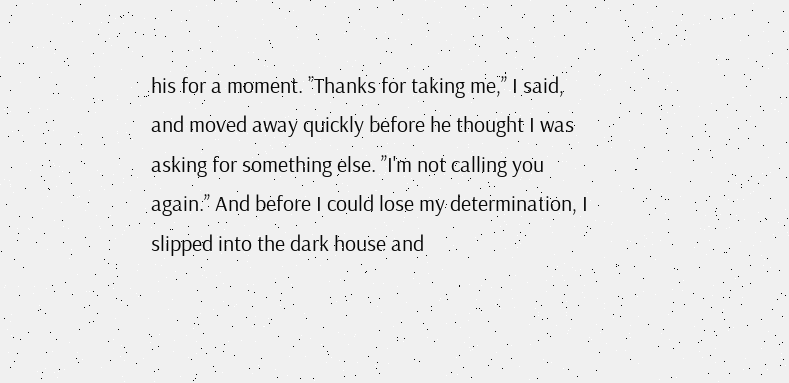his for a moment. ’’Thanks for taking me,’’ I said, and moved away quickly before he thought I was asking for something else. ’’I'm not calling you again.’’ And before I could lose my determination, I slipped into the dark house and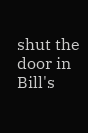shut the door in Bill's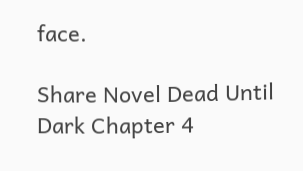face.

Share Novel Dead Until Dark Chapter 4